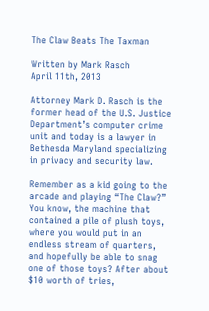The Claw Beats The Taxman

Written by Mark Rasch
April 11th, 2013

Attorney Mark D. Rasch is the former head of the U.S. Justice Department’s computer crime unit and today is a lawyer in Bethesda Maryland specializing in privacy and security law.

Remember as a kid going to the arcade and playing “The Claw?” You know, the machine that contained a pile of plush toys, where you would put in an endless stream of quarters, and hopefully be able to snag one of those toys? After about $10 worth of tries,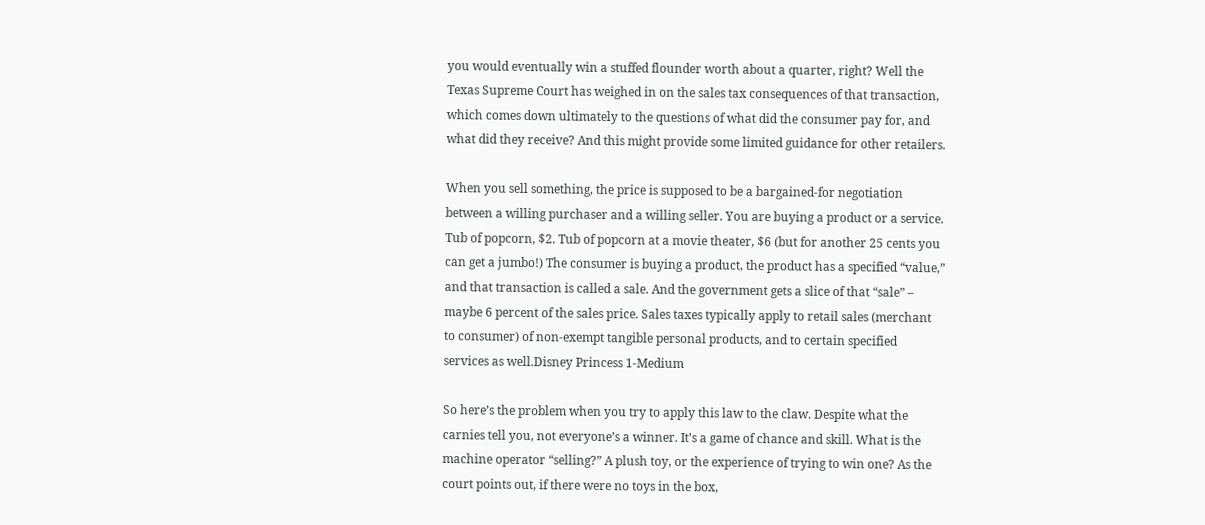you would eventually win a stuffed flounder worth about a quarter, right? Well the Texas Supreme Court has weighed in on the sales tax consequences of that transaction, which comes down ultimately to the questions of what did the consumer pay for, and what did they receive? And this might provide some limited guidance for other retailers.

When you sell something, the price is supposed to be a bargained-for negotiation between a willing purchaser and a willing seller. You are buying a product or a service. Tub of popcorn, $2. Tub of popcorn at a movie theater, $6 (but for another 25 cents you can get a jumbo!) The consumer is buying a product, the product has a specified “value,” and that transaction is called a sale. And the government gets a slice of that “sale” – maybe 6 percent of the sales price. Sales taxes typically apply to retail sales (merchant to consumer) of non-exempt tangible personal products, and to certain specified services as well.Disney Princess 1-Medium

So here’s the problem when you try to apply this law to the claw. Despite what the carnies tell you, not everyone’s a winner. It’s a game of chance and skill. What is the machine operator “selling?” A plush toy, or the experience of trying to win one? As the court points out, if there were no toys in the box,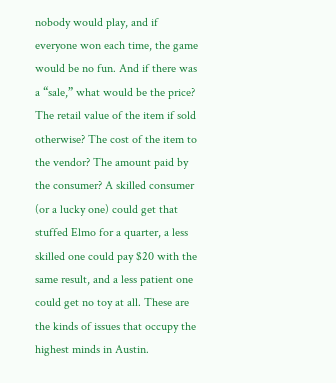nobody would play, and if everyone won each time, the game would be no fun. And if there was a “sale,” what would be the price? The retail value of the item if sold otherwise? The cost of the item to the vendor? The amount paid by the consumer? A skilled consumer (or a lucky one) could get that stuffed Elmo for a quarter, a less skilled one could pay $20 with the same result, and a less patient one could get no toy at all. These are the kinds of issues that occupy the highest minds in Austin.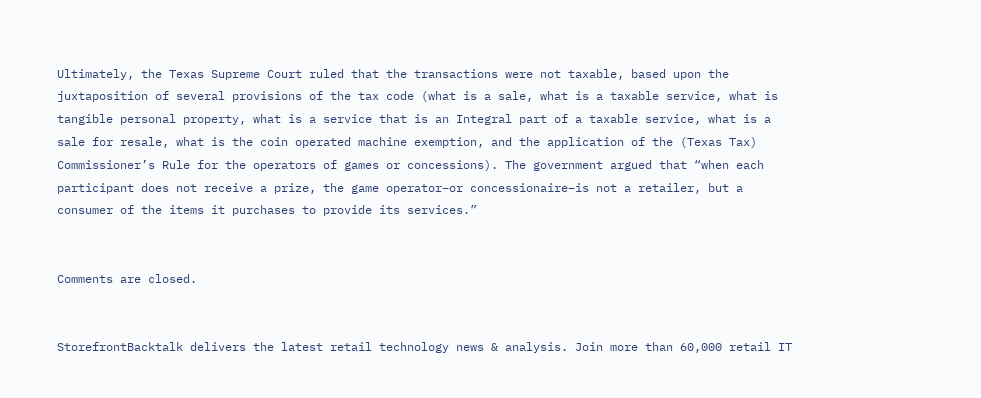Ultimately, the Texas Supreme Court ruled that the transactions were not taxable, based upon the juxtaposition of several provisions of the tax code (what is a sale, what is a taxable service, what is tangible personal property, what is a service that is an Integral part of a taxable service, what is a sale for resale, what is the coin operated machine exemption, and the application of the (Texas Tax) Commissioner’s Rule for the operators of games or concessions). The government argued that “when each participant does not receive a prize, the game operator–or concessionaire–is not a retailer, but a consumer of the items it purchases to provide its services.”


Comments are closed.


StorefrontBacktalk delivers the latest retail technology news & analysis. Join more than 60,000 retail IT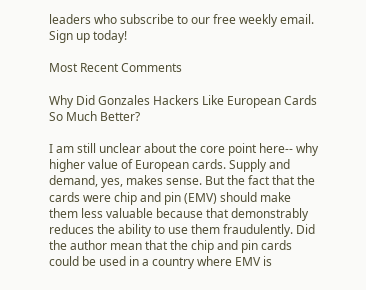leaders who subscribe to our free weekly email. Sign up today!

Most Recent Comments

Why Did Gonzales Hackers Like European Cards So Much Better?

I am still unclear about the core point here-- why higher value of European cards. Supply and demand, yes, makes sense. But the fact that the cards were chip and pin (EMV) should make them less valuable because that demonstrably reduces the ability to use them fraudulently. Did the author mean that the chip and pin cards could be used in a country where EMV is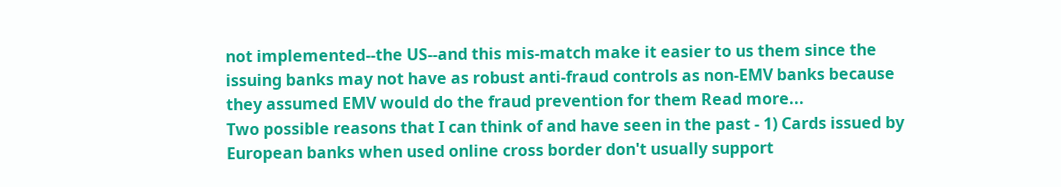not implemented--the US--and this mis-match make it easier to us them since the issuing banks may not have as robust anti-fraud controls as non-EMV banks because they assumed EMV would do the fraud prevention for them Read more...
Two possible reasons that I can think of and have seen in the past - 1) Cards issued by European banks when used online cross border don't usually support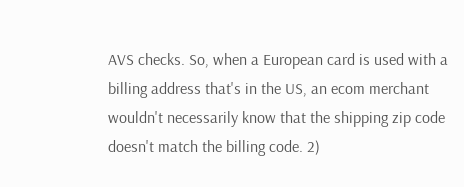AVS checks. So, when a European card is used with a billing address that's in the US, an ecom merchant wouldn't necessarily know that the shipping zip code doesn't match the billing code. 2)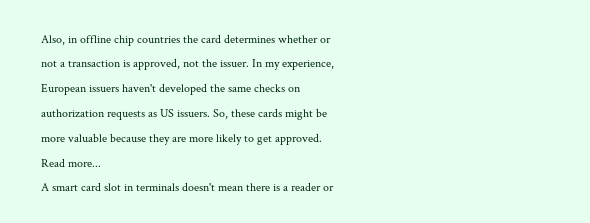Also, in offline chip countries the card determines whether or not a transaction is approved, not the issuer. In my experience, European issuers haven't developed the same checks on authorization requests as US issuers. So, these cards might be more valuable because they are more likely to get approved. Read more...
A smart card slot in terminals doesn't mean there is a reader or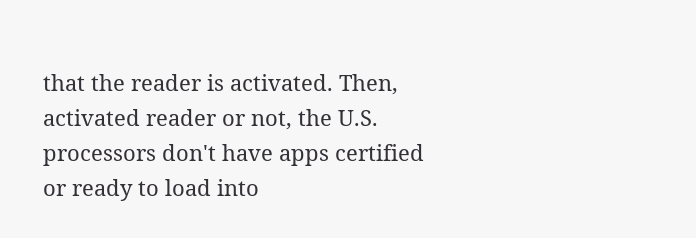that the reader is activated. Then, activated reader or not, the U.S. processors don't have apps certified or ready to load into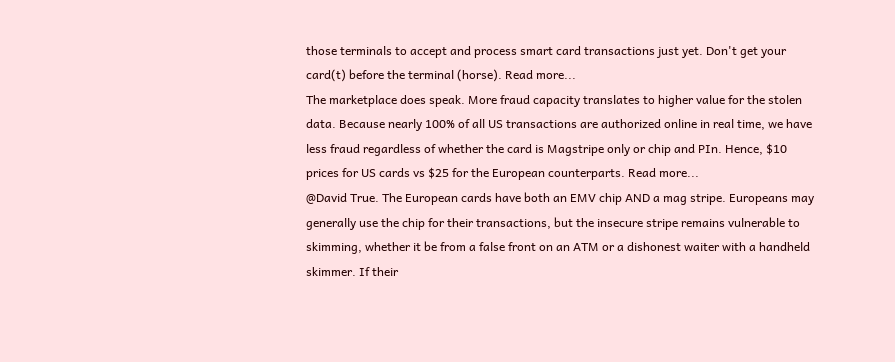those terminals to accept and process smart card transactions just yet. Don't get your card(t) before the terminal (horse). Read more...
The marketplace does speak. More fraud capacity translates to higher value for the stolen data. Because nearly 100% of all US transactions are authorized online in real time, we have less fraud regardless of whether the card is Magstripe only or chip and PIn. Hence, $10 prices for US cards vs $25 for the European counterparts. Read more...
@David True. The European cards have both an EMV chip AND a mag stripe. Europeans may generally use the chip for their transactions, but the insecure stripe remains vulnerable to skimming, whether it be from a false front on an ATM or a dishonest waiter with a handheld skimmer. If their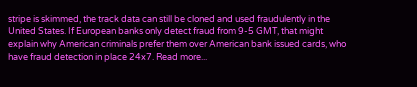stripe is skimmed, the track data can still be cloned and used fraudulently in the United States. If European banks only detect fraud from 9-5 GMT, that might explain why American criminals prefer them over American bank issued cards, who have fraud detection in place 24x7. Read more...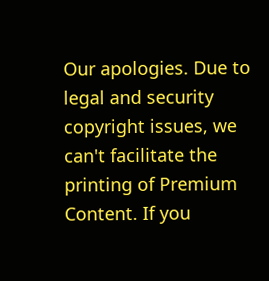Our apologies. Due to legal and security copyright issues, we can't facilitate the printing of Premium Content. If you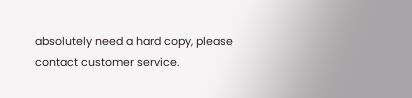absolutely need a hard copy, please contact customer service.